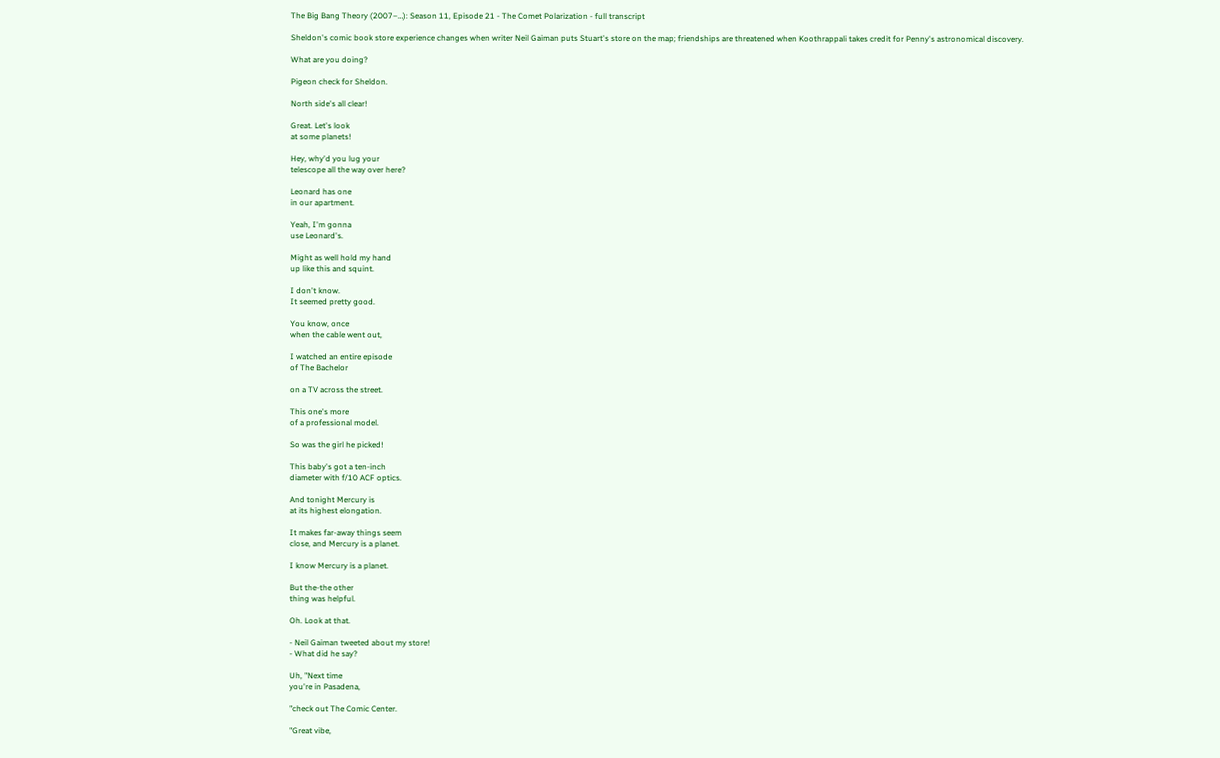The Big Bang Theory (2007–…): Season 11, Episode 21 - The Comet Polarization - full transcript

Sheldon's comic book store experience changes when writer Neil Gaiman puts Stuart's store on the map; friendships are threatened when Koothrappali takes credit for Penny's astronomical discovery.

What are you doing?

Pigeon check for Sheldon.

North side's all clear!

Great. Let's look
at some planets!

Hey, why'd you lug your
telescope all the way over here?

Leonard has one
in our apartment.

Yeah, I'm gonna
use Leonard's.

Might as well hold my hand
up like this and squint.

I don't know.
It seemed pretty good.

You know, once
when the cable went out,

I watched an entire episode
of The Bachelor

on a TV across the street.

This one's more
of a professional model.

So was the girl he picked!

This baby's got a ten-inch
diameter with f/10 ACF optics.

And tonight Mercury is
at its highest elongation.

It makes far-away things seem
close, and Mercury is a planet.

I know Mercury is a planet.

But the-the other
thing was helpful.

Oh. Look at that.

- Neil Gaiman tweeted about my store!
- What did he say?

Uh, "Next time
you're in Pasadena,

"check out The Comic Center.

"Great vibe,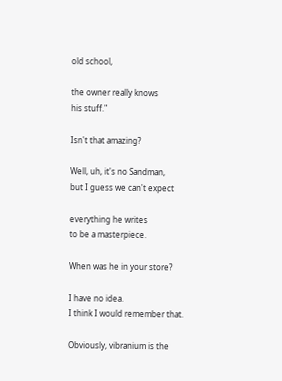old school,

the owner really knows
his stuff."

Isn't that amazing?

Well, uh, it's no Sandman,
but I guess we can't expect

everything he writes
to be a masterpiece.

When was he in your store?

I have no idea.
I think I would remember that.

Obviously, vibranium is the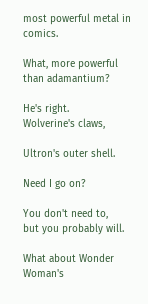most powerful metal in comics.

What, more powerful
than adamantium?

He's right.
Wolverine's claws,

Ultron's outer shell.

Need I go on?

You don't need to,
but you probably will.

What about Wonder
Woman's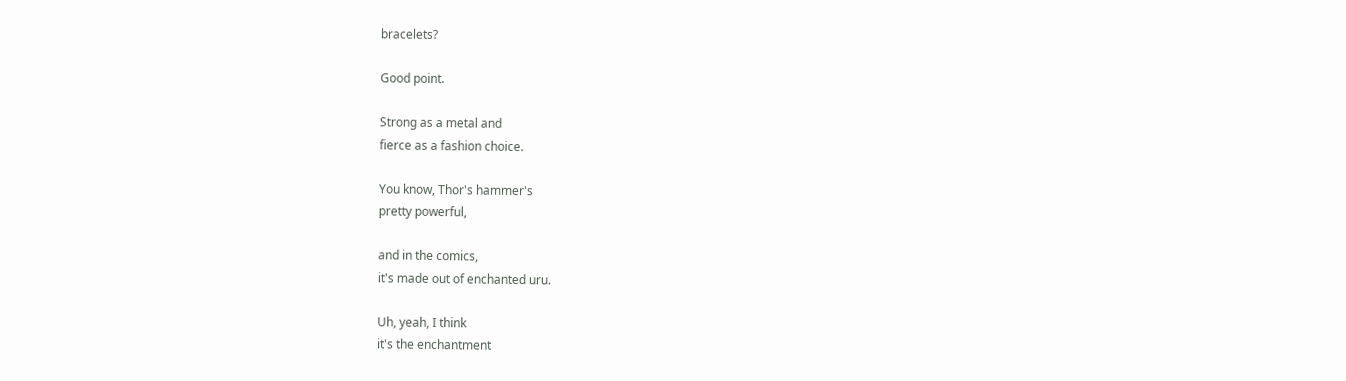bracelets?

Good point.

Strong as a metal and
fierce as a fashion choice.

You know, Thor's hammer's
pretty powerful,

and in the comics,
it's made out of enchanted uru.

Uh, yeah, I think
it's the enchantment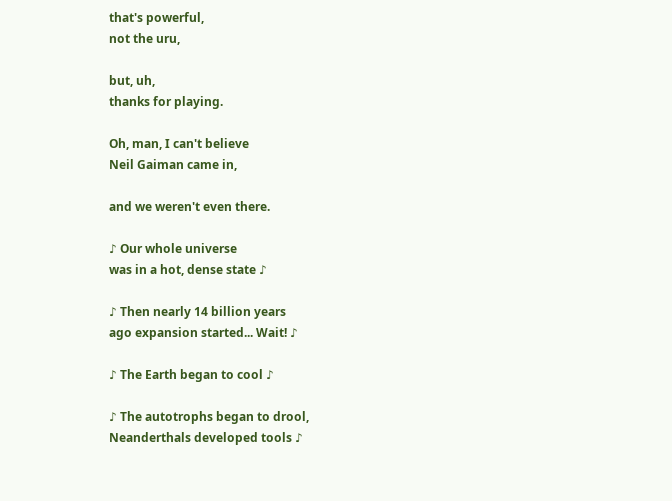that's powerful,
not the uru,

but, uh,
thanks for playing.

Oh, man, I can't believe
Neil Gaiman came in,

and we weren't even there.

♪ Our whole universe
was in a hot, dense state ♪

♪ Then nearly 14 billion years
ago expansion started... Wait! ♪

♪ The Earth began to cool ♪

♪ The autotrophs began to drool,
Neanderthals developed tools ♪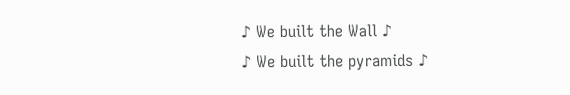♪ We built the Wall ♪
♪ We built the pyramids ♪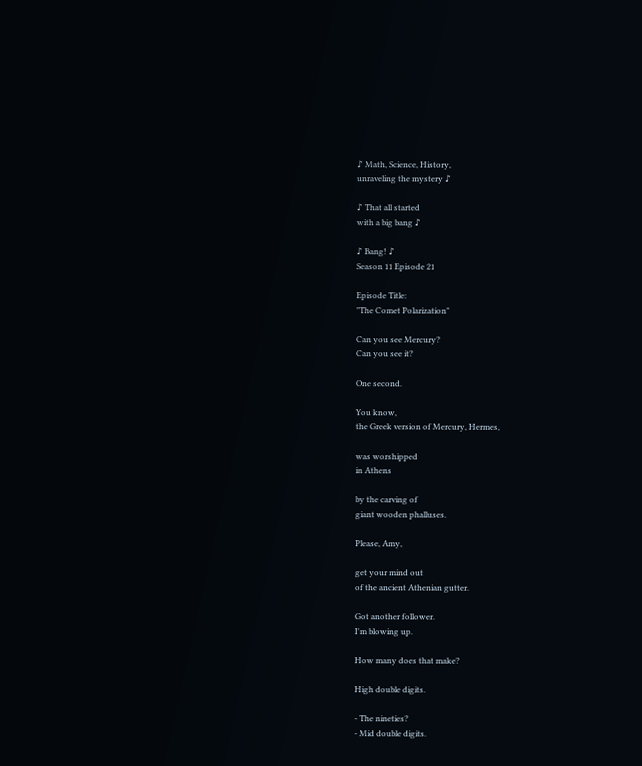♪ Math, Science, History,
unraveling the mystery ♪

♪ That all started
with a big bang ♪

♪ Bang! ♪
Season 11 Episode 21

Episode Title:
"The Comet Polarization"

Can you see Mercury?
Can you see it?

One second.

You know,
the Greek version of Mercury, Hermes,

was worshipped
in Athens

by the carving of
giant wooden phalluses.

Please, Amy,

get your mind out
of the ancient Athenian gutter.

Got another follower.
I'm blowing up.

How many does that make?

High double digits.

- The nineties?
- Mid double digits.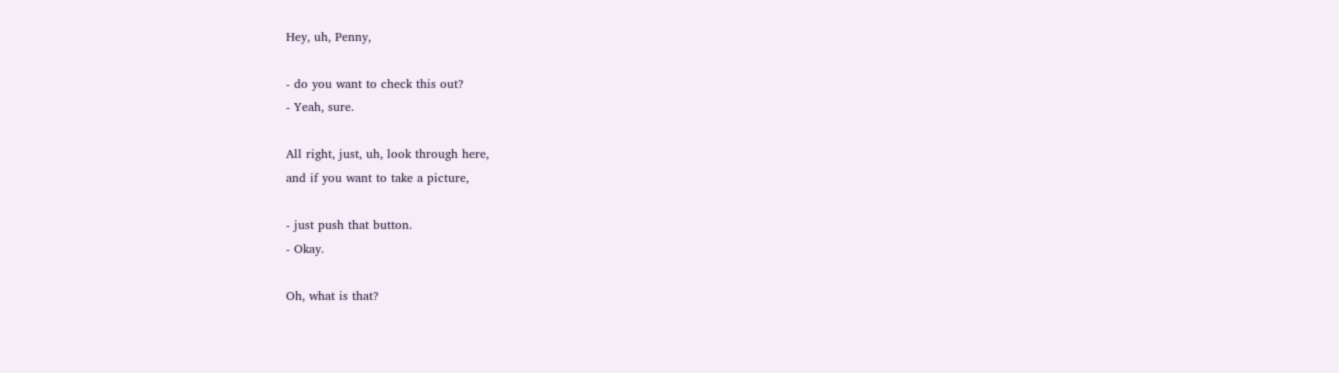Hey, uh, Penny,

- do you want to check this out?
- Yeah, sure.

All right, just, uh, look through here,
and if you want to take a picture,

- just push that button.
- Okay.

Oh, what is that?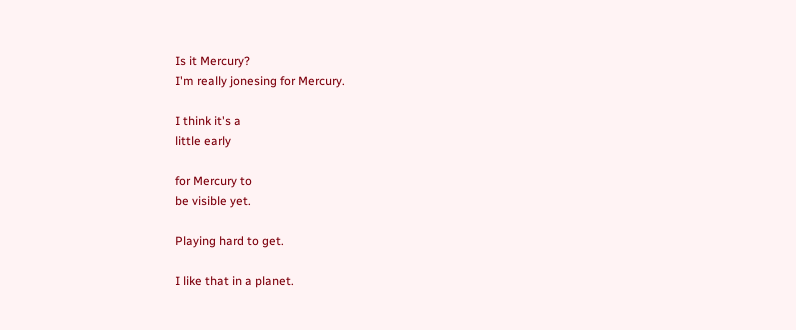Is it Mercury?
I'm really jonesing for Mercury.

I think it's a
little early

for Mercury to
be visible yet.

Playing hard to get.

I like that in a planet.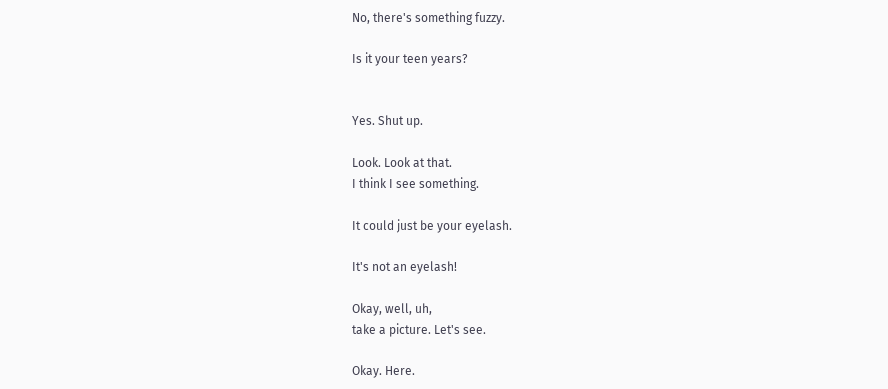No, there's something fuzzy.

Is it your teen years?


Yes. Shut up.

Look. Look at that.
I think I see something.

It could just be your eyelash.

It's not an eyelash!

Okay, well, uh,
take a picture. Let's see.

Okay. Here.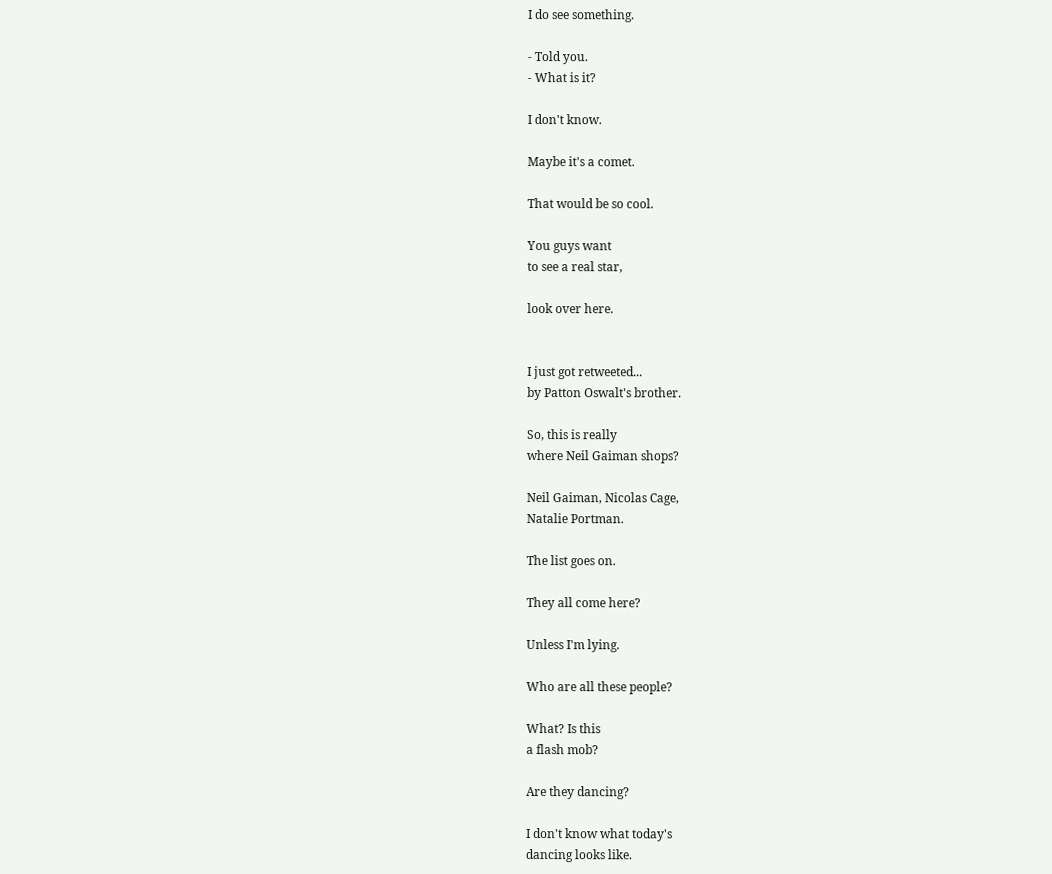I do see something.

- Told you.
- What is it?

I don't know.

Maybe it's a comet.

That would be so cool.

You guys want
to see a real star,

look over here.


I just got retweeted...
by Patton Oswalt's brother.

So, this is really
where Neil Gaiman shops?

Neil Gaiman, Nicolas Cage,
Natalie Portman.

The list goes on.

They all come here?

Unless I'm lying.

Who are all these people?

What? Is this
a flash mob?

Are they dancing?

I don't know what today's
dancing looks like.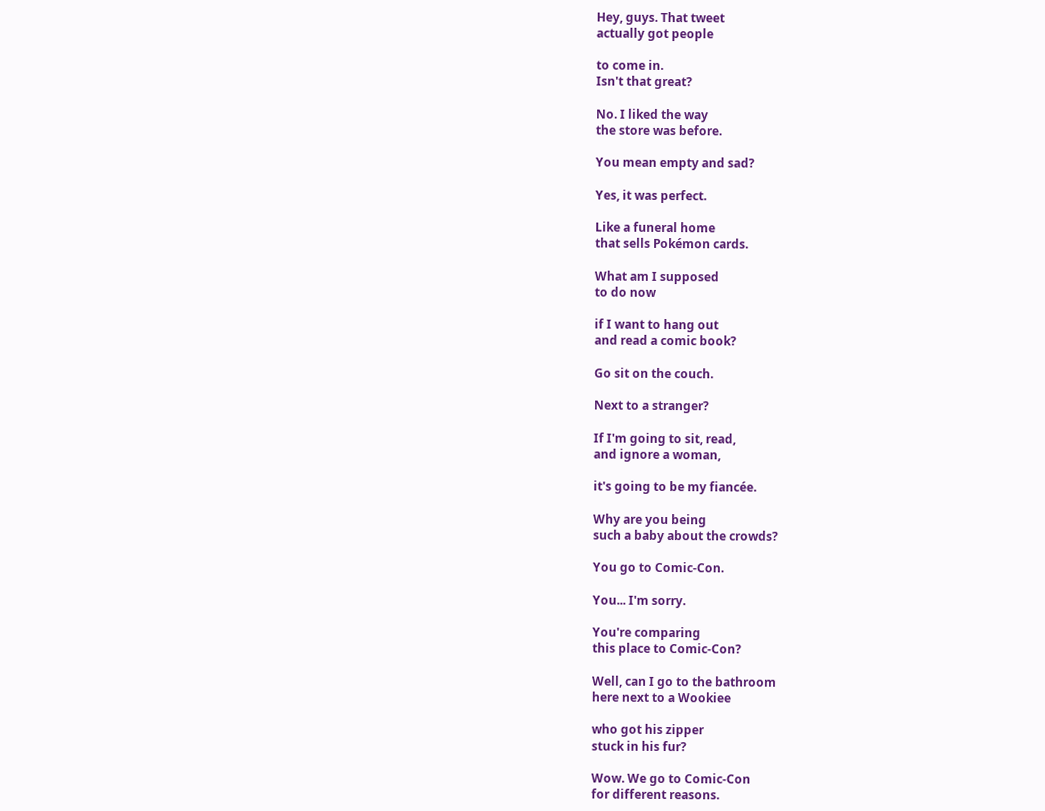Hey, guys. That tweet
actually got people

to come in.
Isn't that great?

No. I liked the way
the store was before.

You mean empty and sad?

Yes, it was perfect.

Like a funeral home
that sells Pokémon cards.

What am I supposed
to do now

if I want to hang out
and read a comic book?

Go sit on the couch.

Next to a stranger?

If I'm going to sit, read,
and ignore a woman,

it's going to be my fiancée.

Why are you being
such a baby about the crowds?

You go to Comic-Con.

You... I'm sorry.

You're comparing
this place to Comic-Con?

Well, can I go to the bathroom
here next to a Wookiee

who got his zipper
stuck in his fur?

Wow. We go to Comic-Con
for different reasons.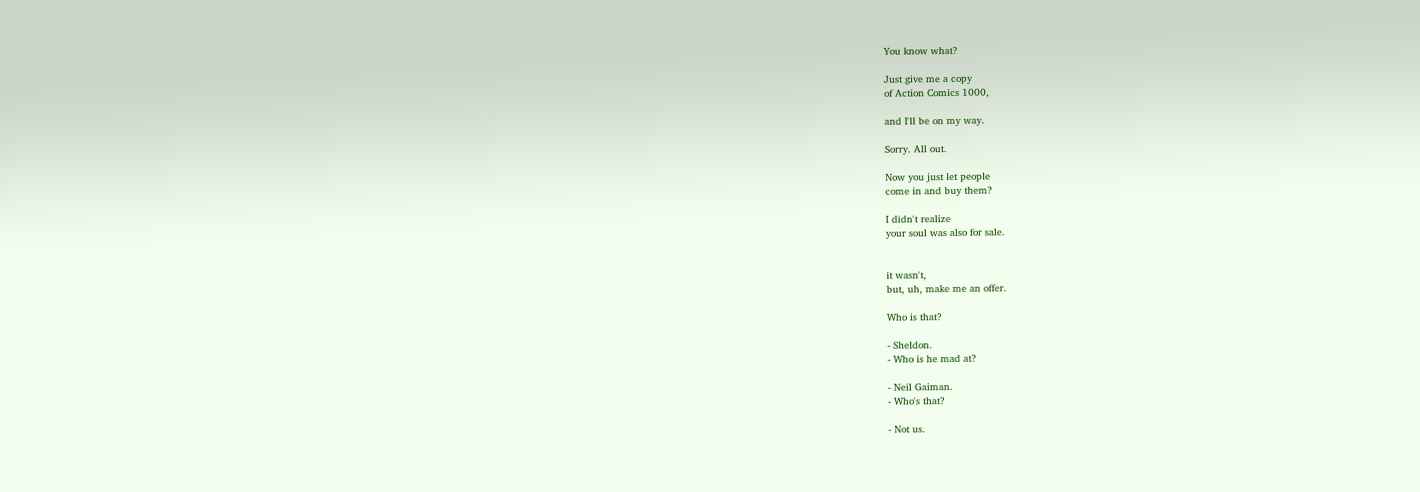You know what?

Just give me a copy
of Action Comics 1000,

and I'll be on my way.

Sorry. All out.

Now you just let people
come in and buy them?

I didn't realize
your soul was also for sale.


it wasn't,
but, uh, make me an offer.

Who is that?

- Sheldon.
- Who is he mad at?

- Neil Gaiman.
- Who's that?

- Not us.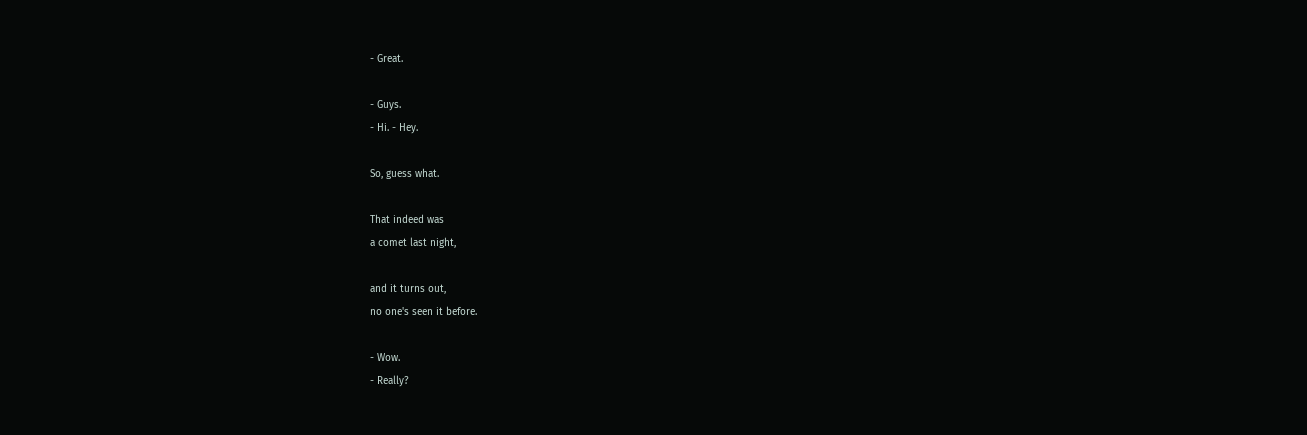- Great.

- Guys.
- Hi. - Hey.

So, guess what.

That indeed was
a comet last night,

and it turns out,
no one's seen it before.

- Wow.
- Really?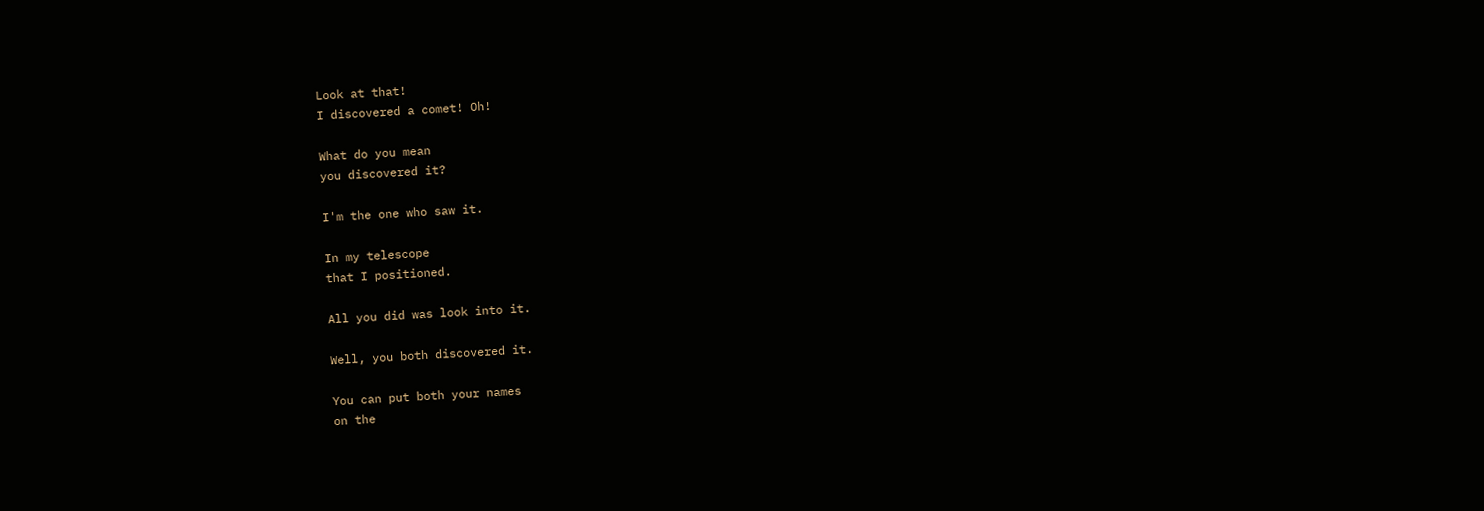Look at that!
I discovered a comet! Oh!

What do you mean
you discovered it?

I'm the one who saw it.

In my telescope
that I positioned.

All you did was look into it.

Well, you both discovered it.

You can put both your names
on the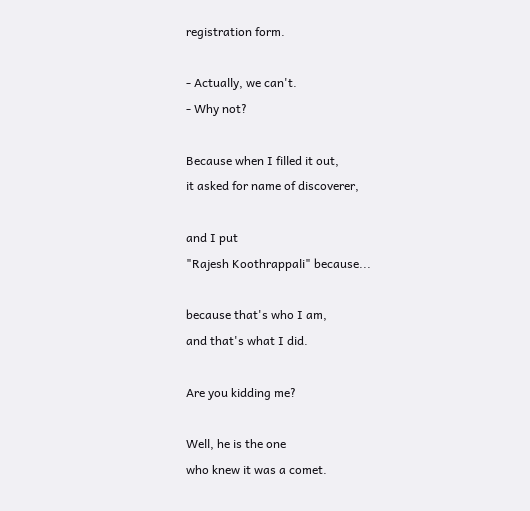registration form.

- Actually, we can't.
- Why not?

Because when I filled it out,
it asked for name of discoverer,

and I put
"Rajesh Koothrappali" because...

because that's who I am,
and that's what I did.

Are you kidding me?

Well, he is the one
who knew it was a comet.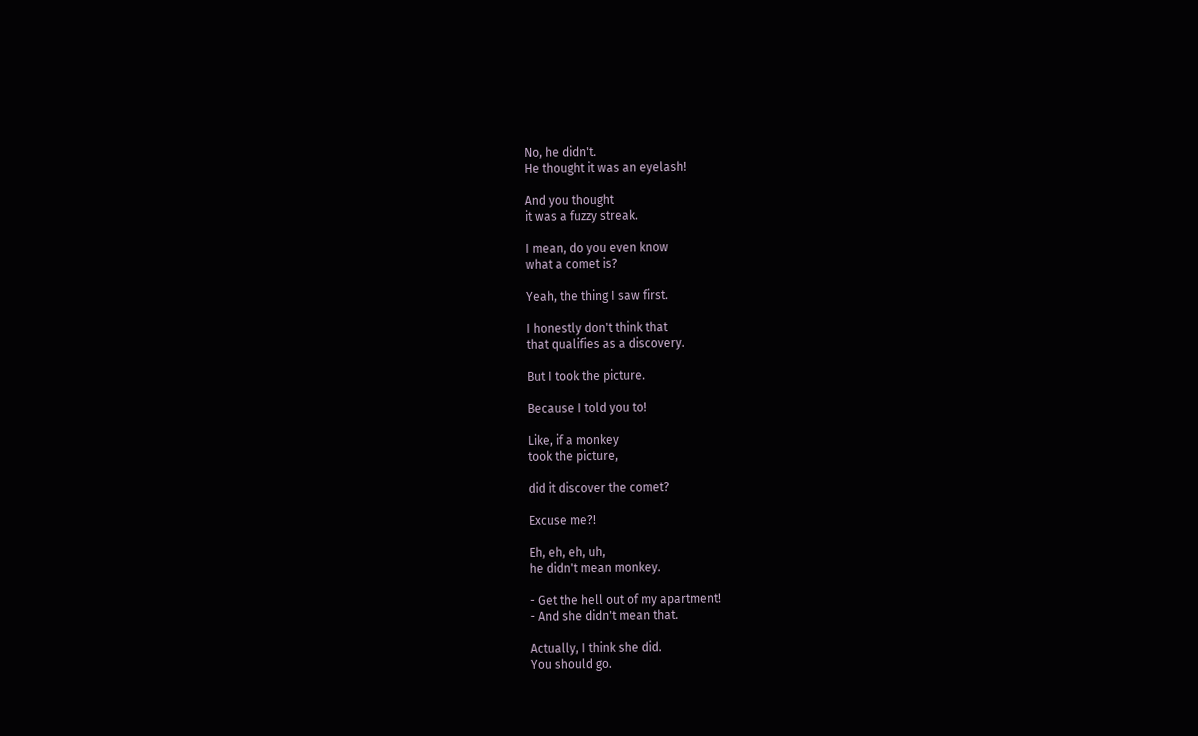No, he didn't.
He thought it was an eyelash!

And you thought
it was a fuzzy streak.

I mean, do you even know
what a comet is?

Yeah, the thing I saw first.

I honestly don't think that
that qualifies as a discovery.

But I took the picture.

Because I told you to!

Like, if a monkey
took the picture,

did it discover the comet?

Excuse me?!

Eh, eh, eh, uh,
he didn't mean monkey.

- Get the hell out of my apartment!
- And she didn't mean that.

Actually, I think she did.
You should go.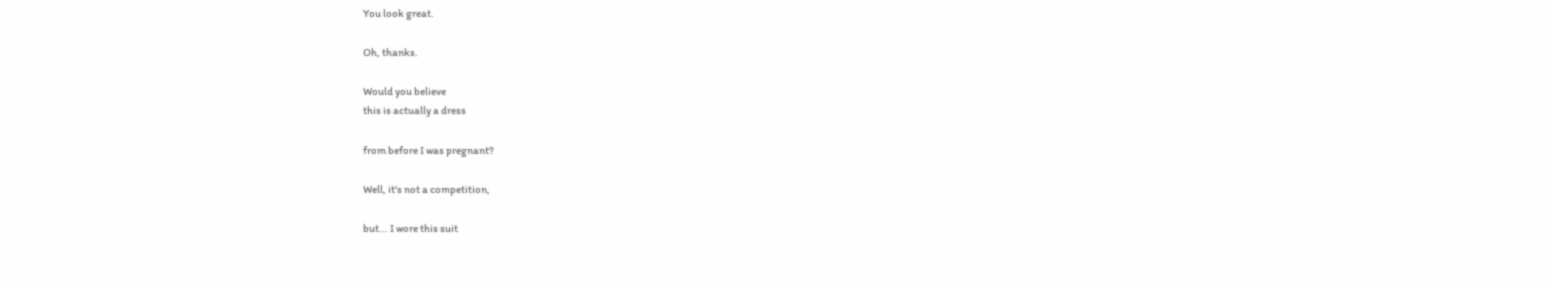You look great.

Oh, thanks.

Would you believe
this is actually a dress

from before I was pregnant?

Well, it's not a competition,

but... I wore this suit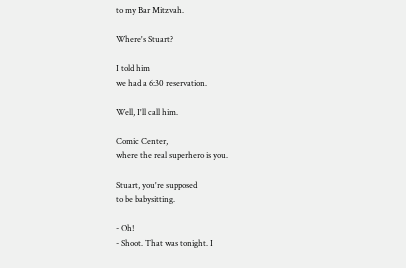to my Bar Mitzvah.

Where's Stuart?

I told him
we had a 6:30 reservation.

Well, I'll call him.

Comic Center,
where the real superhero is you.

Stuart, you're supposed
to be babysitting.

- Oh!
- Shoot. That was tonight. I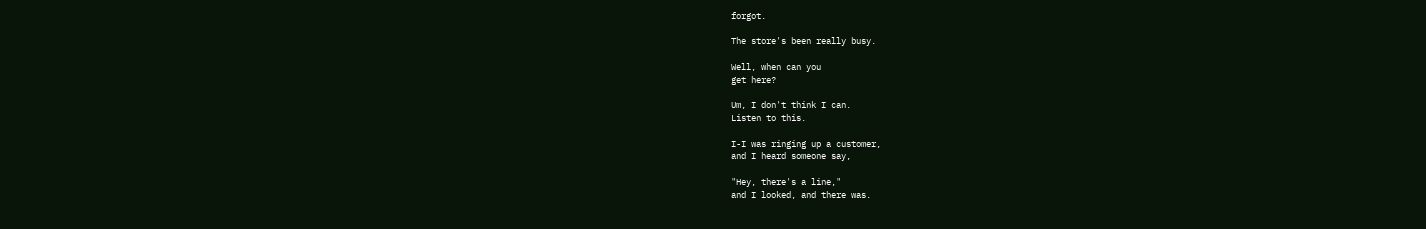forgot.

The store's been really busy.

Well, when can you
get here?

Um, I don't think I can.
Listen to this.

I-I was ringing up a customer,
and I heard someone say,

"Hey, there's a line,"
and I looked, and there was.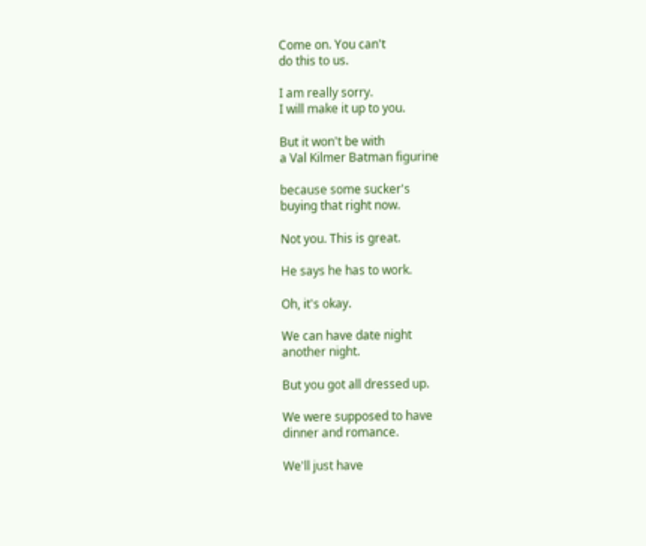Come on. You can't
do this to us.

I am really sorry.
I will make it up to you.

But it won't be with
a Val Kilmer Batman figurine

because some sucker's
buying that right now.

Not you. This is great.

He says he has to work.

Oh, it's okay.

We can have date night
another night.

But you got all dressed up.

We were supposed to have
dinner and romance.

We'll just have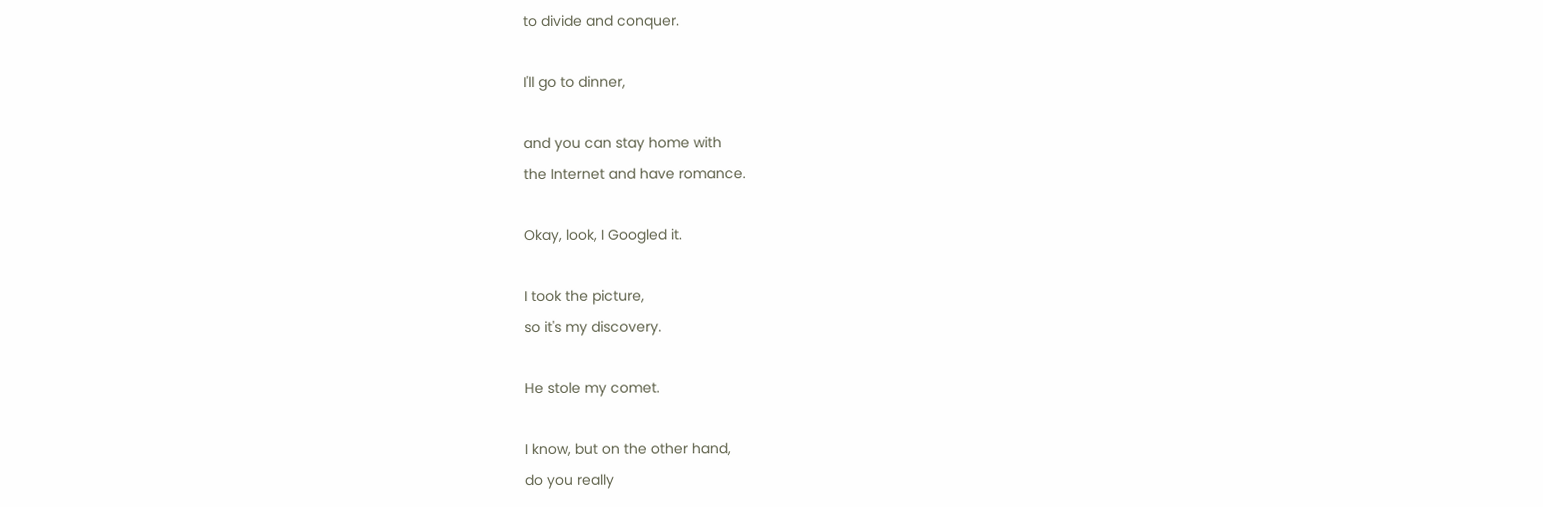to divide and conquer.

I'll go to dinner,

and you can stay home with
the Internet and have romance.

Okay, look, I Googled it.

I took the picture,
so it's my discovery.

He stole my comet.

I know, but on the other hand,
do you really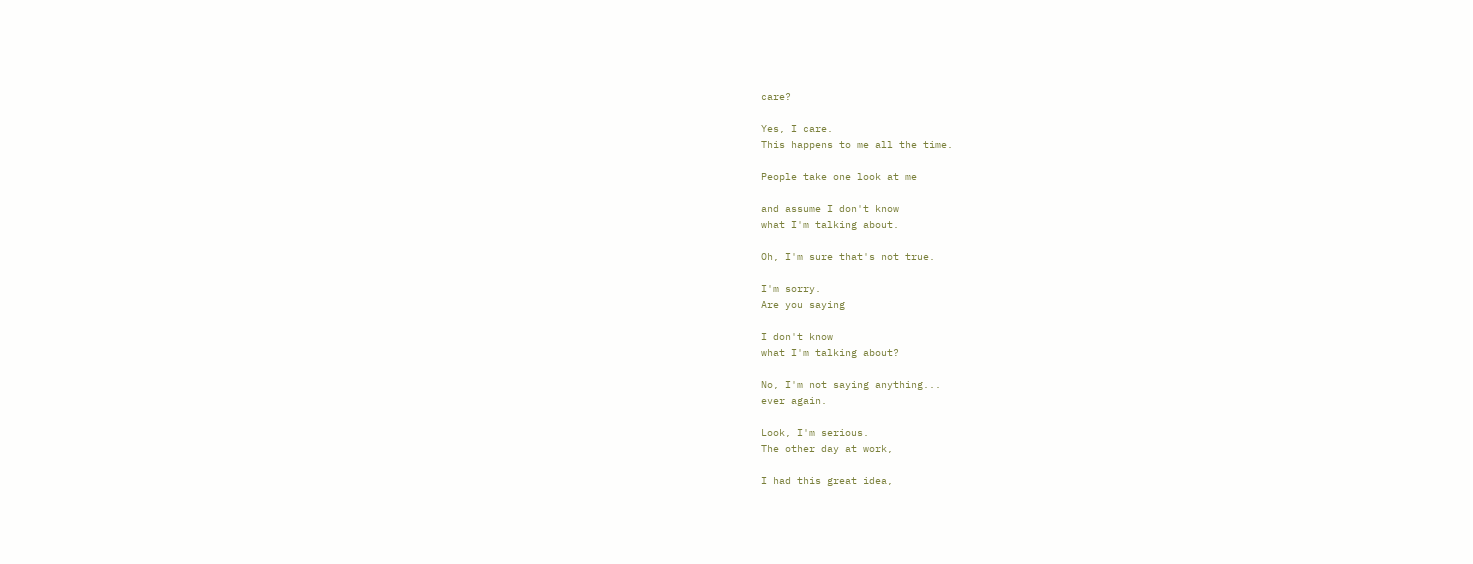care?

Yes, I care.
This happens to me all the time.

People take one look at me

and assume I don't know
what I'm talking about.

Oh, I'm sure that's not true.

I'm sorry.
Are you saying

I don't know
what I'm talking about?

No, I'm not saying anything...
ever again.

Look, I'm serious.
The other day at work,

I had this great idea,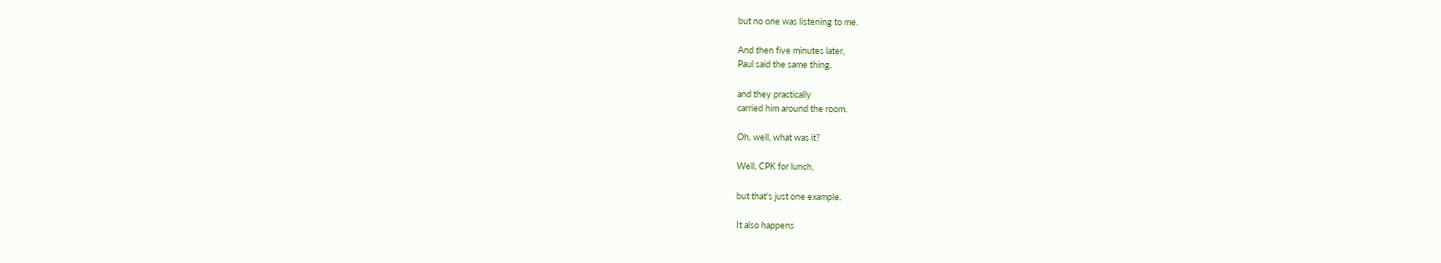but no one was listening to me.

And then five minutes later,
Paul said the same thing,

and they practically
carried him around the room.

Oh, well, what was it?

Well, CPK for lunch,

but that's just one example.

It also happens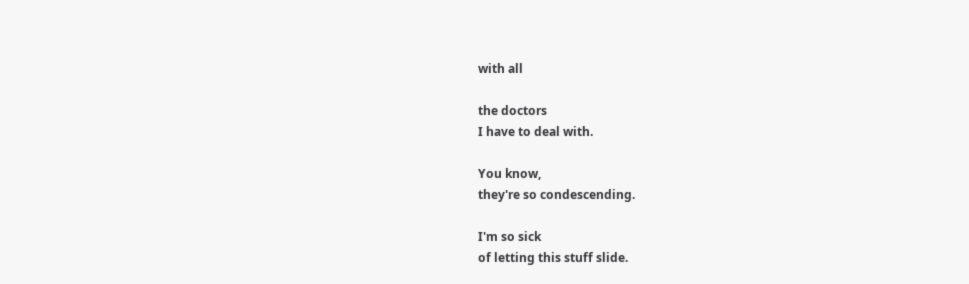with all

the doctors
I have to deal with.

You know,
they're so condescending.

I'm so sick
of letting this stuff slide.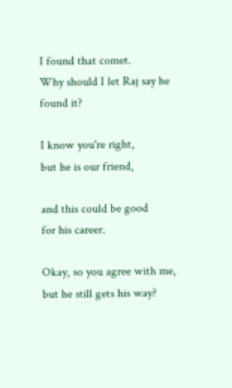I found that comet.
Why should I let Raj say he found it?

I know you're right,
but he is our friend,

and this could be good
for his career.

Okay, so you agree with me,
but he still gets his way?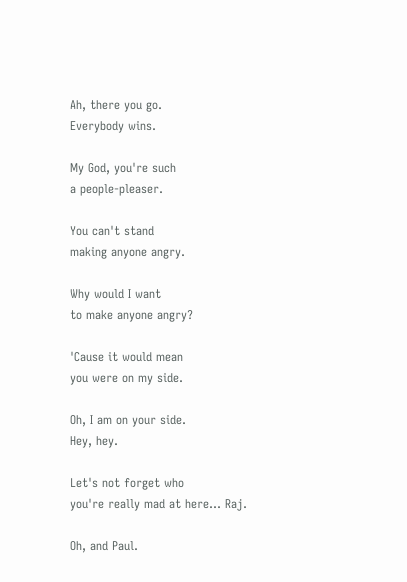Ah, there you go.
Everybody wins.

My God, you're such
a people-pleaser.

You can't stand
making anyone angry.

Why would I want
to make anyone angry?

'Cause it would mean
you were on my side.

Oh, I am on your side.
Hey, hey.

Let's not forget who
you're really mad at here... Raj.

Oh, and Paul.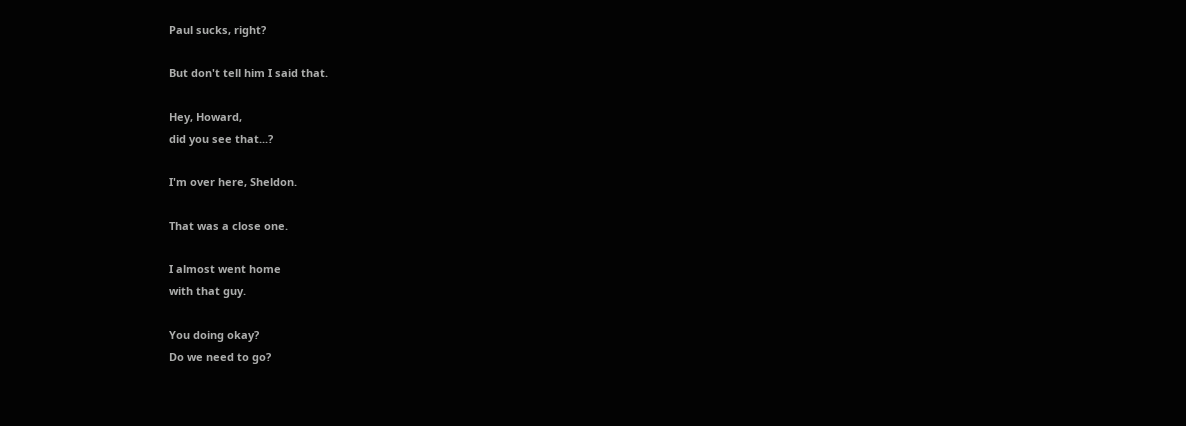Paul sucks, right?

But don't tell him I said that.

Hey, Howard,
did you see that...?

I'm over here, Sheldon.

That was a close one.

I almost went home
with that guy.

You doing okay?
Do we need to go?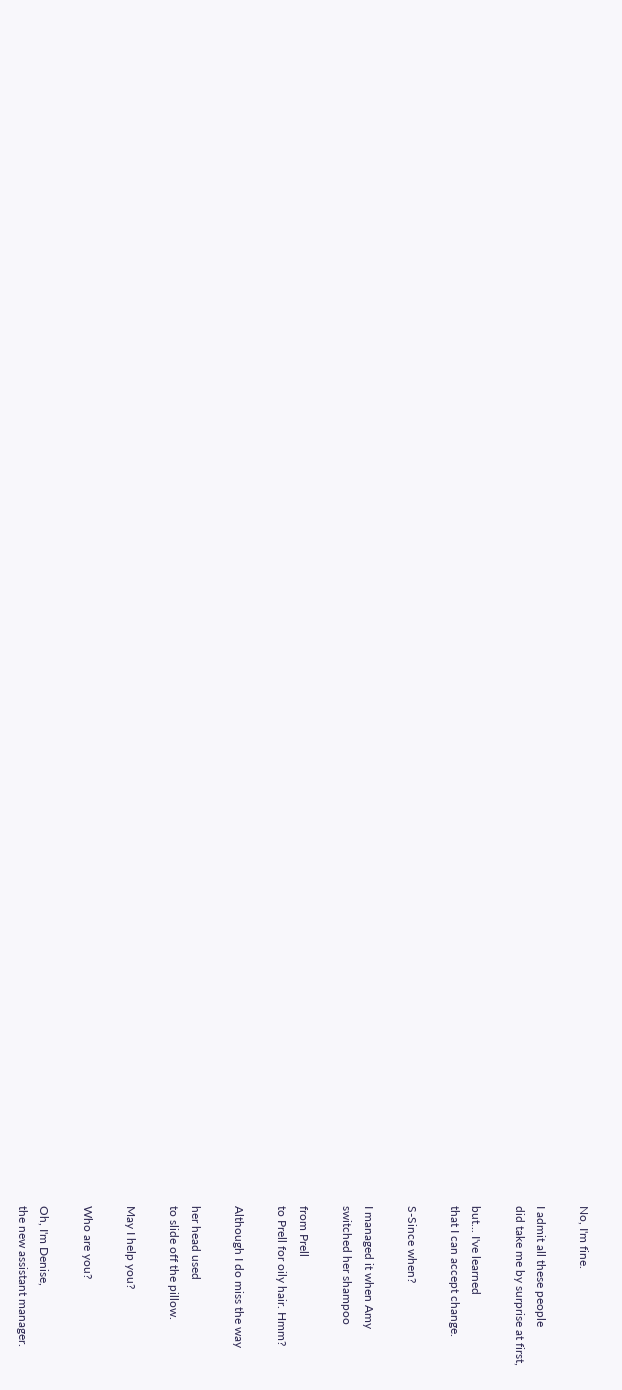No, I'm fine.

I admit all these people
did take me by surprise at first,

but... I've learned
that I can accept change.

S-Since when?

I managed it when Amy
switched her shampoo

from Prell
to Prell for oily hair. Hmm?

Although I do miss the way

her head used
to slide off the pillow.

May I help you?

Who are you?

Oh, I'm Denise,
the new assistant manager.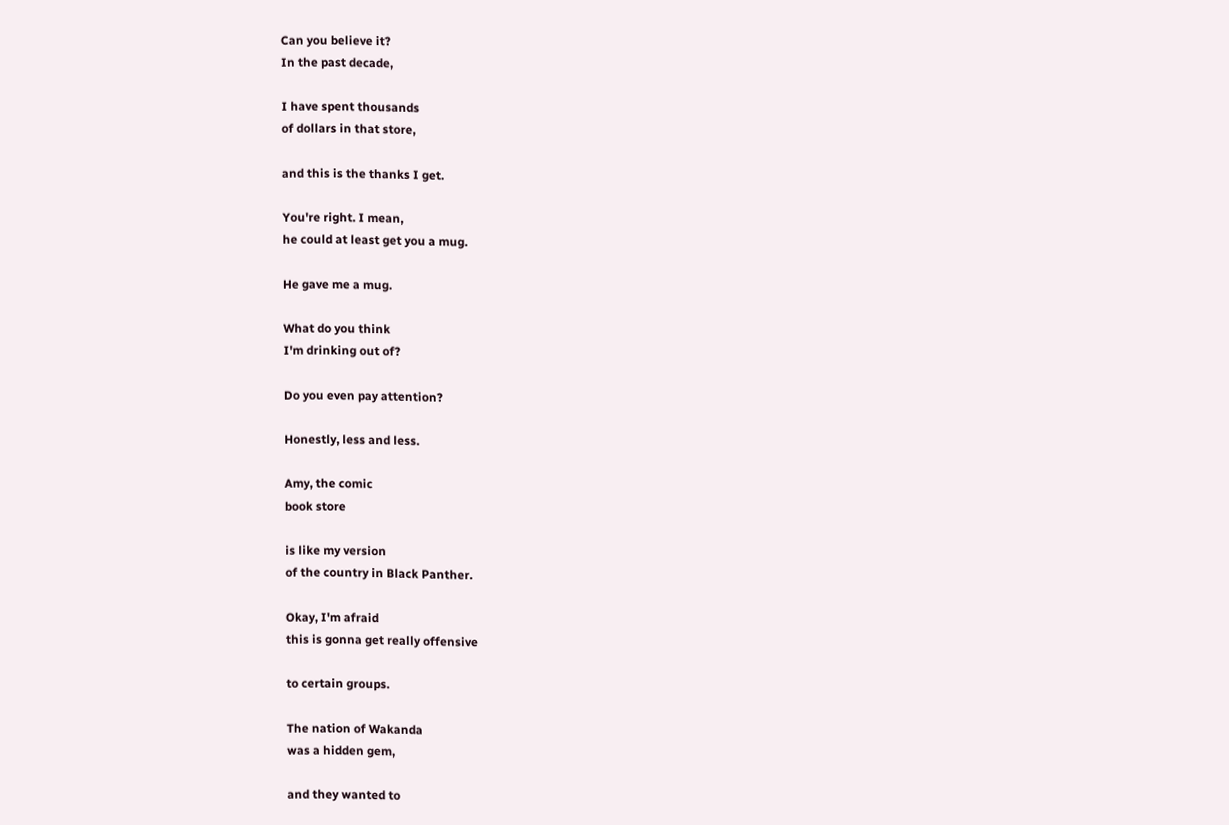Can you believe it?
In the past decade,

I have spent thousands
of dollars in that store,

and this is the thanks I get.

You're right. I mean,
he could at least get you a mug.

He gave me a mug.

What do you think
I'm drinking out of?

Do you even pay attention?

Honestly, less and less.

Amy, the comic
book store

is like my version
of the country in Black Panther.

Okay, I'm afraid
this is gonna get really offensive

to certain groups.

The nation of Wakanda
was a hidden gem,

and they wanted to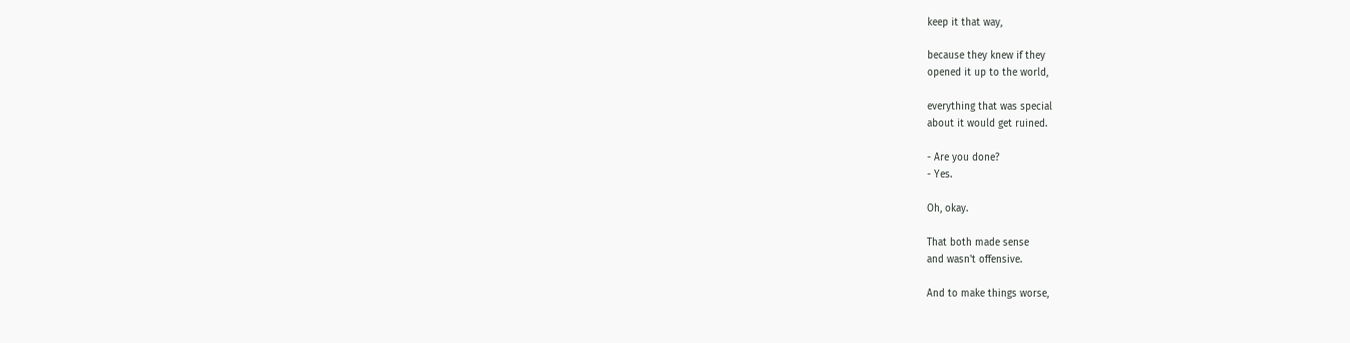keep it that way,

because they knew if they
opened it up to the world,

everything that was special
about it would get ruined.

- Are you done?
- Yes.

Oh, okay.

That both made sense
and wasn't offensive.

And to make things worse,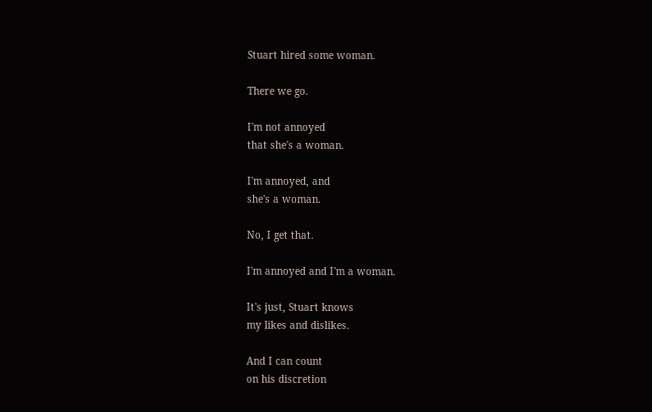Stuart hired some woman.

There we go.

I'm not annoyed
that she's a woman.

I'm annoyed, and
she's a woman.

No, I get that.

I'm annoyed and I'm a woman.

It's just, Stuart knows
my likes and dislikes.

And I can count
on his discretion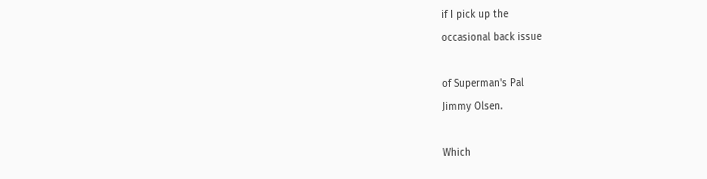if I pick up the
occasional back issue

of Superman's Pal
Jimmy Olsen.

Which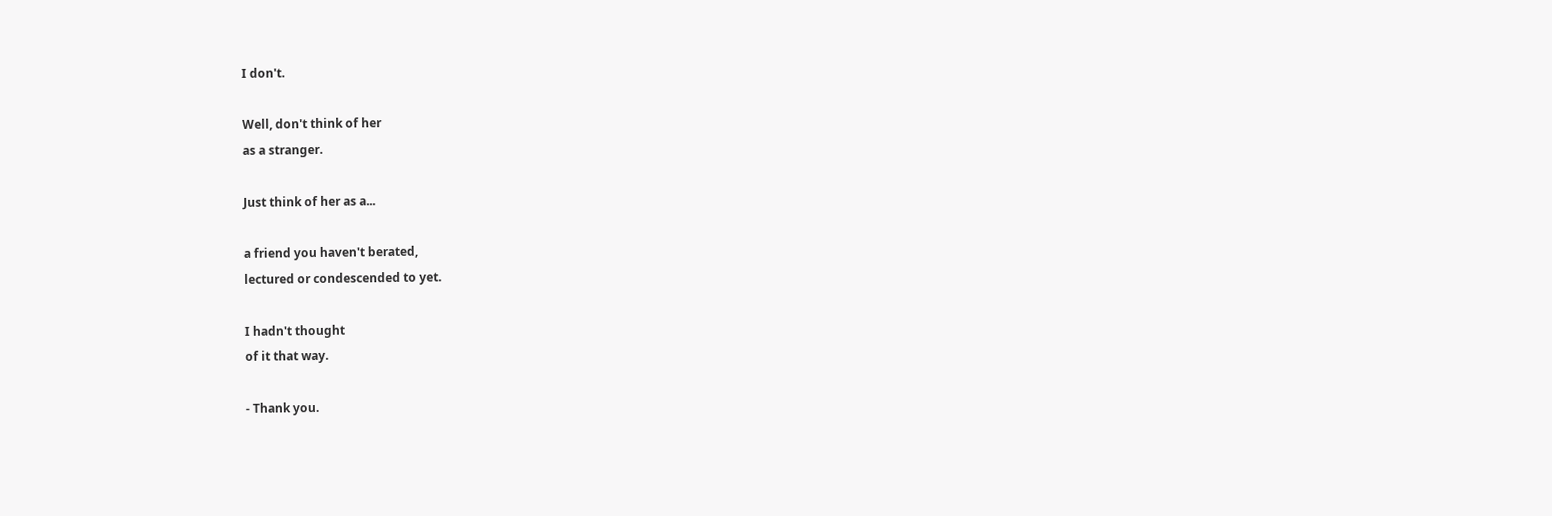I don't.

Well, don't think of her
as a stranger.

Just think of her as a...

a friend you haven't berated,
lectured or condescended to yet.

I hadn't thought
of it that way.

- Thank you.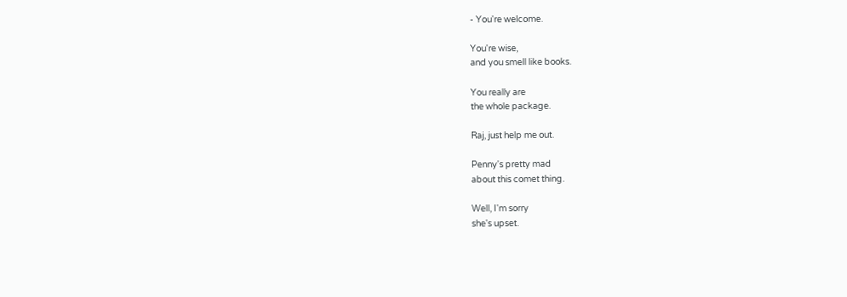- You're welcome.

You're wise,
and you smell like books.

You really are
the whole package.

Raj, just help me out.

Penny's pretty mad
about this comet thing.

Well, I'm sorry
she's upset.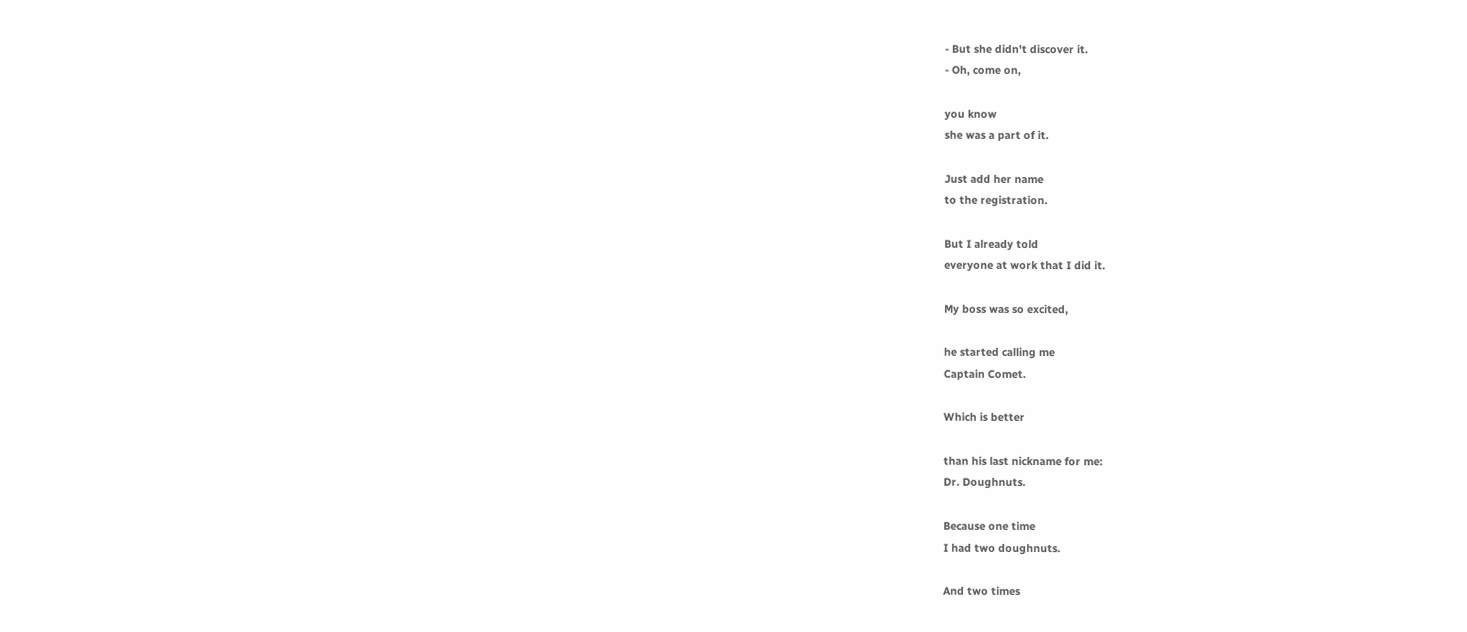- But she didn't discover it.
- Oh, come on,

you know
she was a part of it.

Just add her name
to the registration.

But I already told
everyone at work that I did it.

My boss was so excited,

he started calling me
Captain Comet.

Which is better

than his last nickname for me:
Dr. Doughnuts.

Because one time
I had two doughnuts.

And two times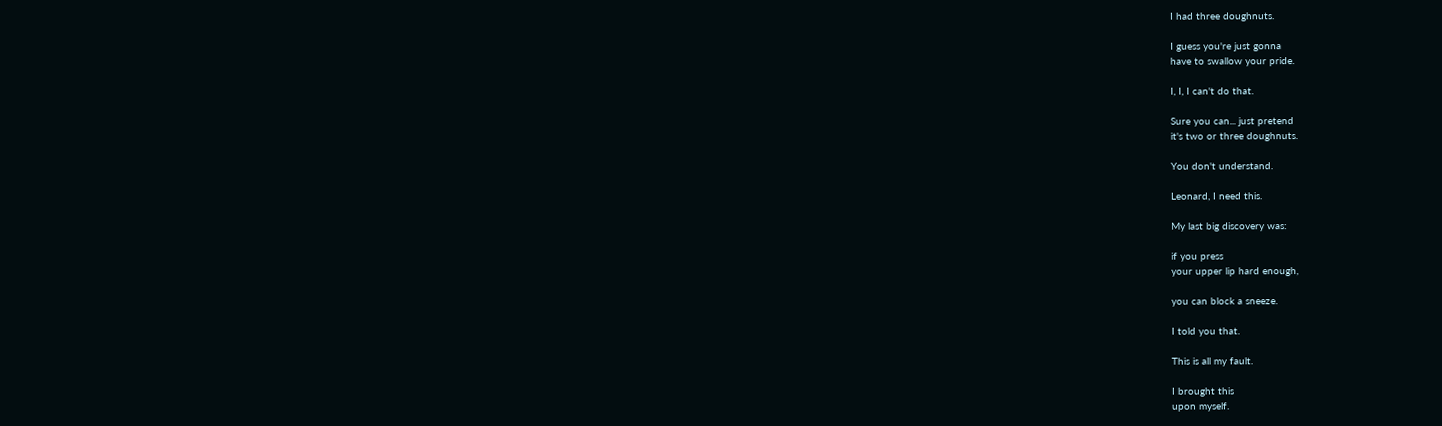I had three doughnuts.

I guess you're just gonna
have to swallow your pride.

I, I, I can't do that.

Sure you can... just pretend
it's two or three doughnuts.

You don't understand.

Leonard, I need this.

My last big discovery was:

if you press
your upper lip hard enough,

you can block a sneeze.

I told you that.

This is all my fault.

I brought this
upon myself.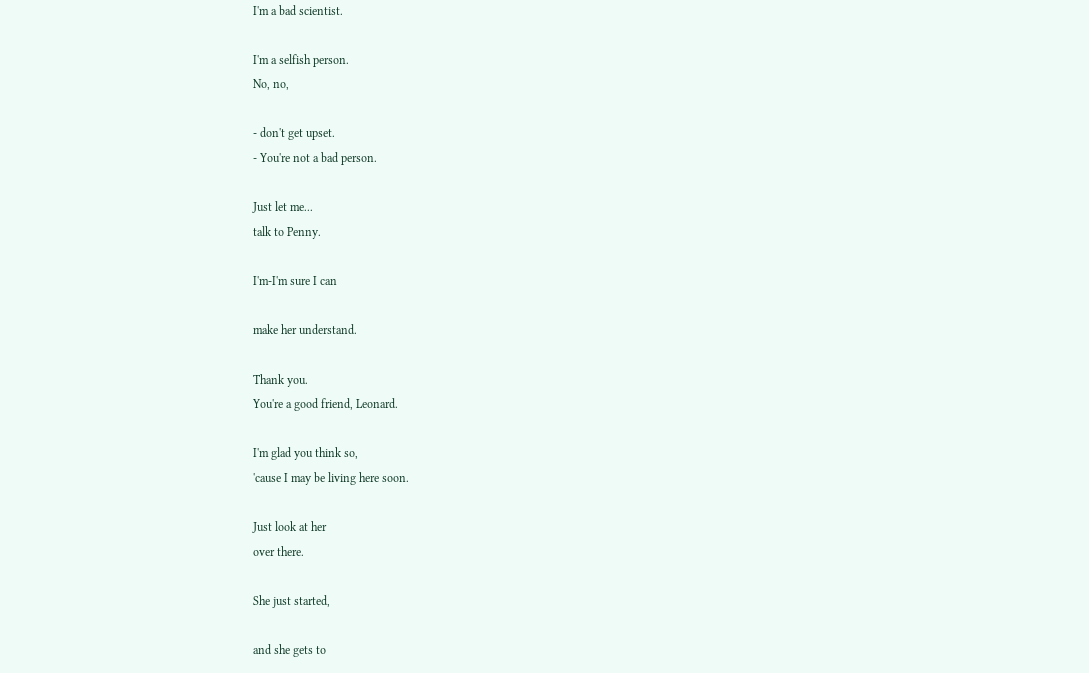I'm a bad scientist.

I'm a selfish person.
No, no,

- don't get upset.
- You're not a bad person.

Just let me...
talk to Penny.

I'm-I'm sure I can

make her understand.

Thank you.
You're a good friend, Leonard.

I'm glad you think so,
'cause I may be living here soon.

Just look at her
over there.

She just started,

and she gets to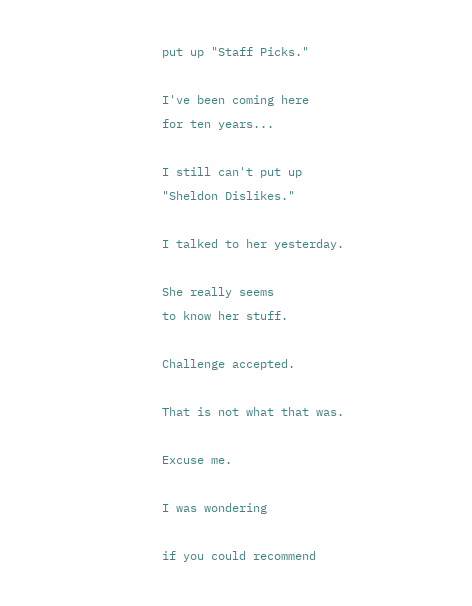put up "Staff Picks."

I've been coming here
for ten years...

I still can't put up
"Sheldon Dislikes."

I talked to her yesterday.

She really seems
to know her stuff.

Challenge accepted.

That is not what that was.

Excuse me.

I was wondering

if you could recommend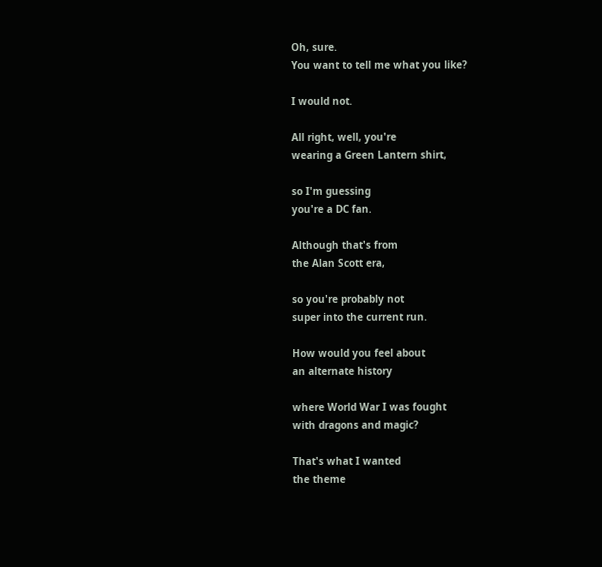Oh, sure.
You want to tell me what you like?

I would not.

All right, well, you're
wearing a Green Lantern shirt,

so I'm guessing
you're a DC fan.

Although that's from
the Alan Scott era,

so you're probably not
super into the current run.

How would you feel about
an alternate history

where World War I was fought
with dragons and magic?

That's what I wanted
the theme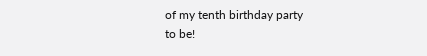of my tenth birthday party
to be!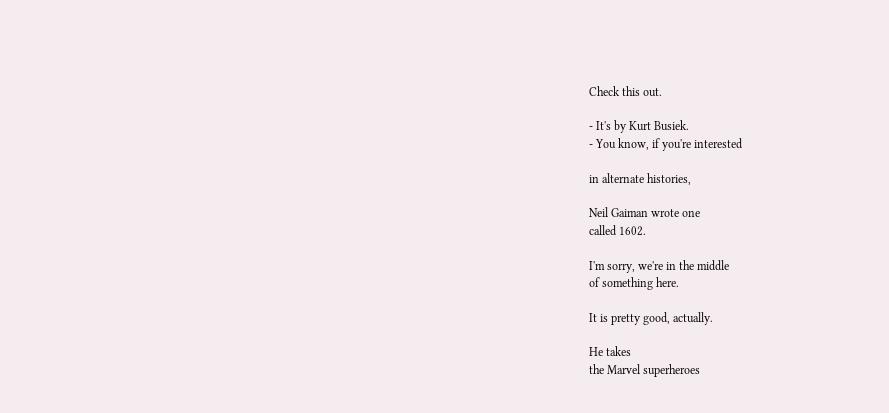Check this out.

- It's by Kurt Busiek.
- You know, if you're interested

in alternate histories,

Neil Gaiman wrote one
called 1602.

I'm sorry, we're in the middle
of something here.

It is pretty good, actually.

He takes
the Marvel superheroes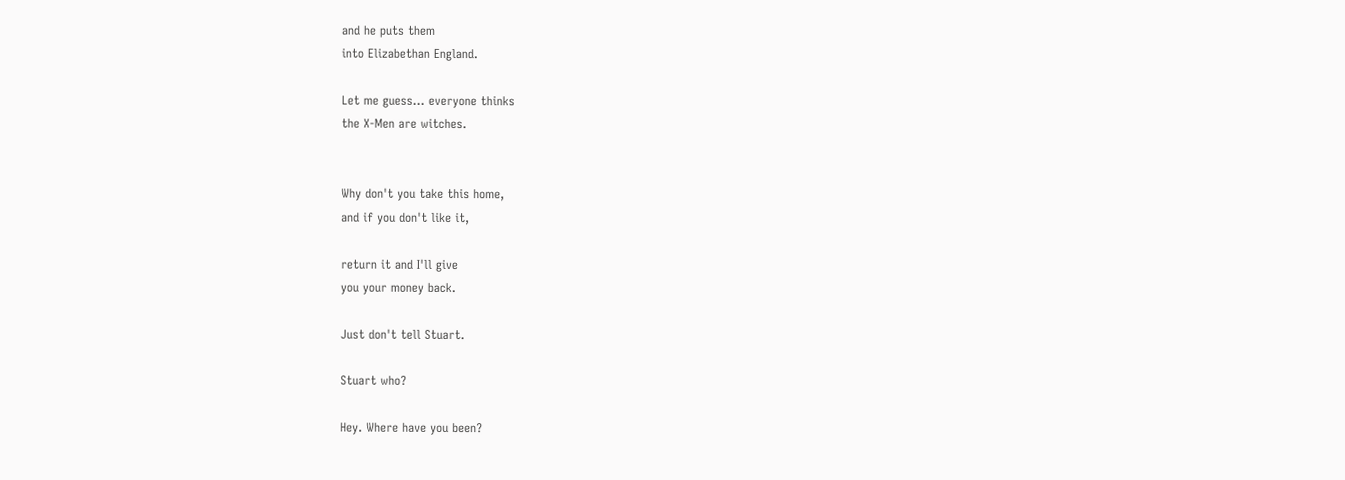and he puts them
into Elizabethan England.

Let me guess... everyone thinks
the X-Men are witches.


Why don't you take this home,
and if you don't like it,

return it and I'll give
you your money back.

Just don't tell Stuart.

Stuart who?

Hey. Where have you been?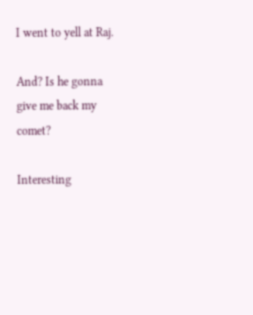I went to yell at Raj.

And? Is he gonna
give me back my comet?

Interesting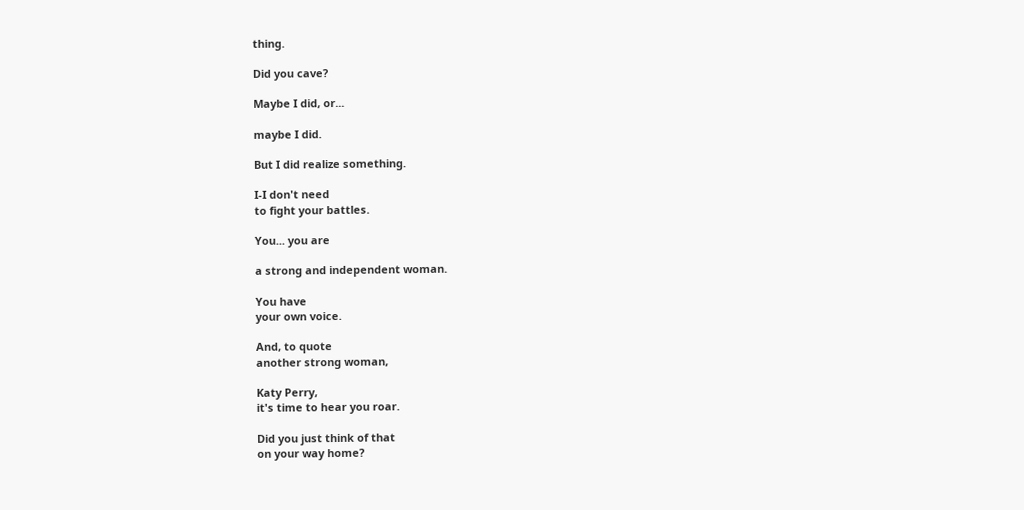thing.

Did you cave?

Maybe I did, or...

maybe I did.

But I did realize something.

I-I don't need
to fight your battles.

You... you are

a strong and independent woman.

You have
your own voice.

And, to quote
another strong woman,

Katy Perry,
it's time to hear you roar.

Did you just think of that
on your way home?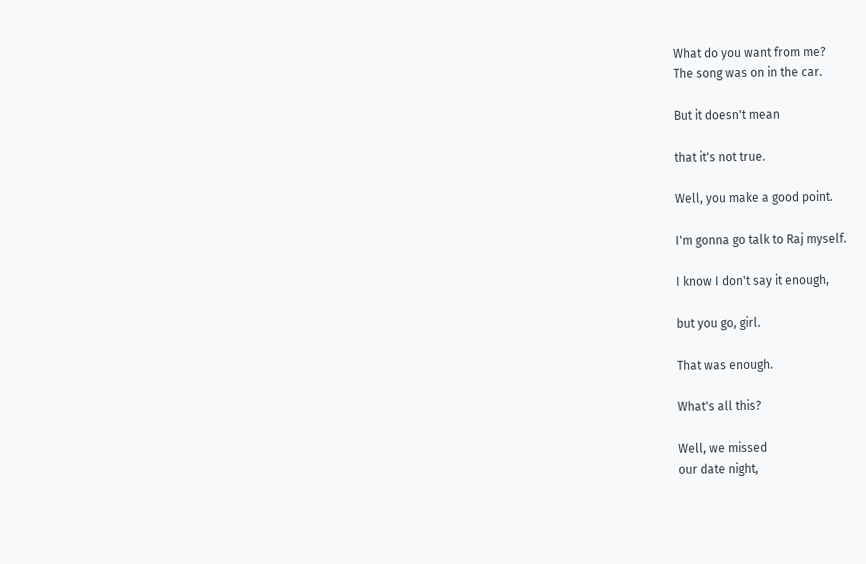What do you want from me?
The song was on in the car.

But it doesn't mean

that it's not true.

Well, you make a good point.

I'm gonna go talk to Raj myself.

I know I don't say it enough,

but you go, girl.

That was enough.

What's all this?

Well, we missed
our date night,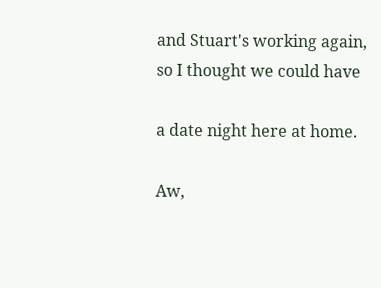and Stuart's working again,
so I thought we could have

a date night here at home.

Aw,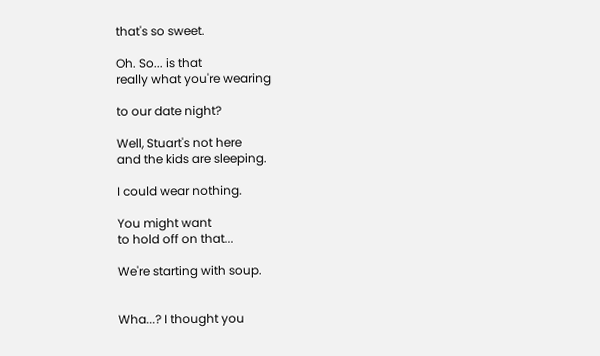that's so sweet.

Oh. So... is that
really what you're wearing

to our date night?

Well, Stuart's not here
and the kids are sleeping.

I could wear nothing.

You might want
to hold off on that...

We're starting with soup.


Wha...? I thought you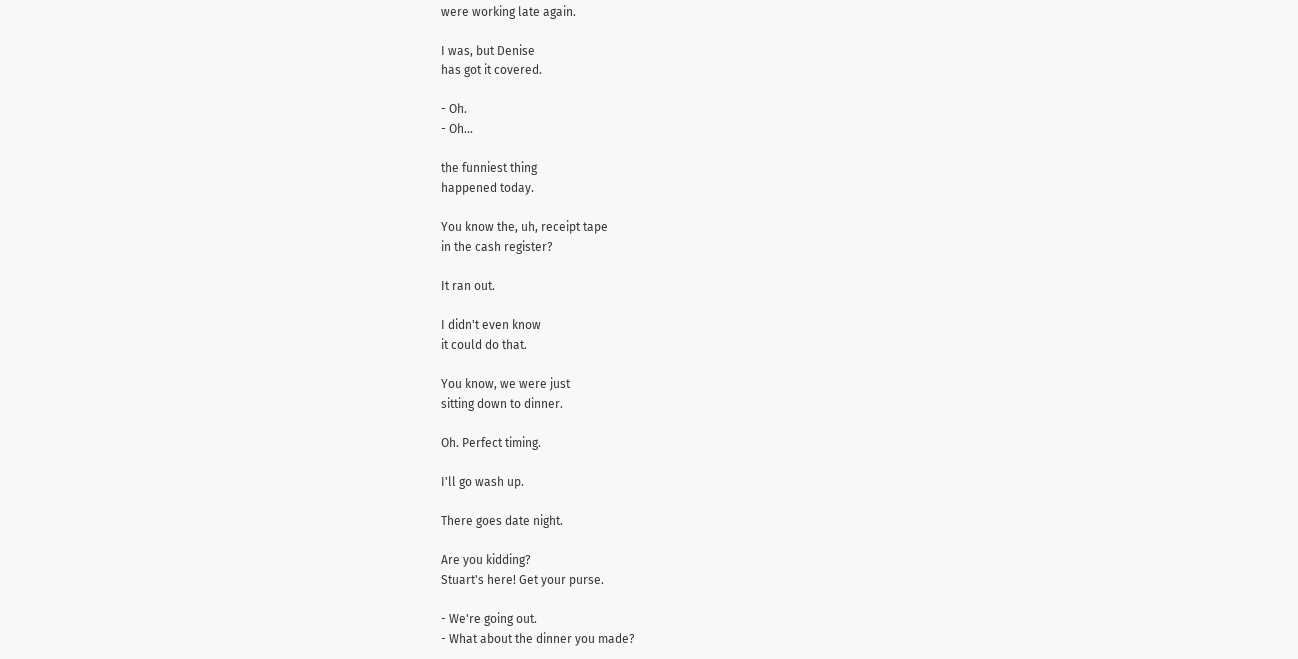were working late again.

I was, but Denise
has got it covered.

- Oh.
- Oh...

the funniest thing
happened today.

You know the, uh, receipt tape
in the cash register?

It ran out.

I didn't even know
it could do that.

You know, we were just
sitting down to dinner.

Oh. Perfect timing.

I'll go wash up.

There goes date night.

Are you kidding?
Stuart's here! Get your purse.

- We're going out.
- What about the dinner you made?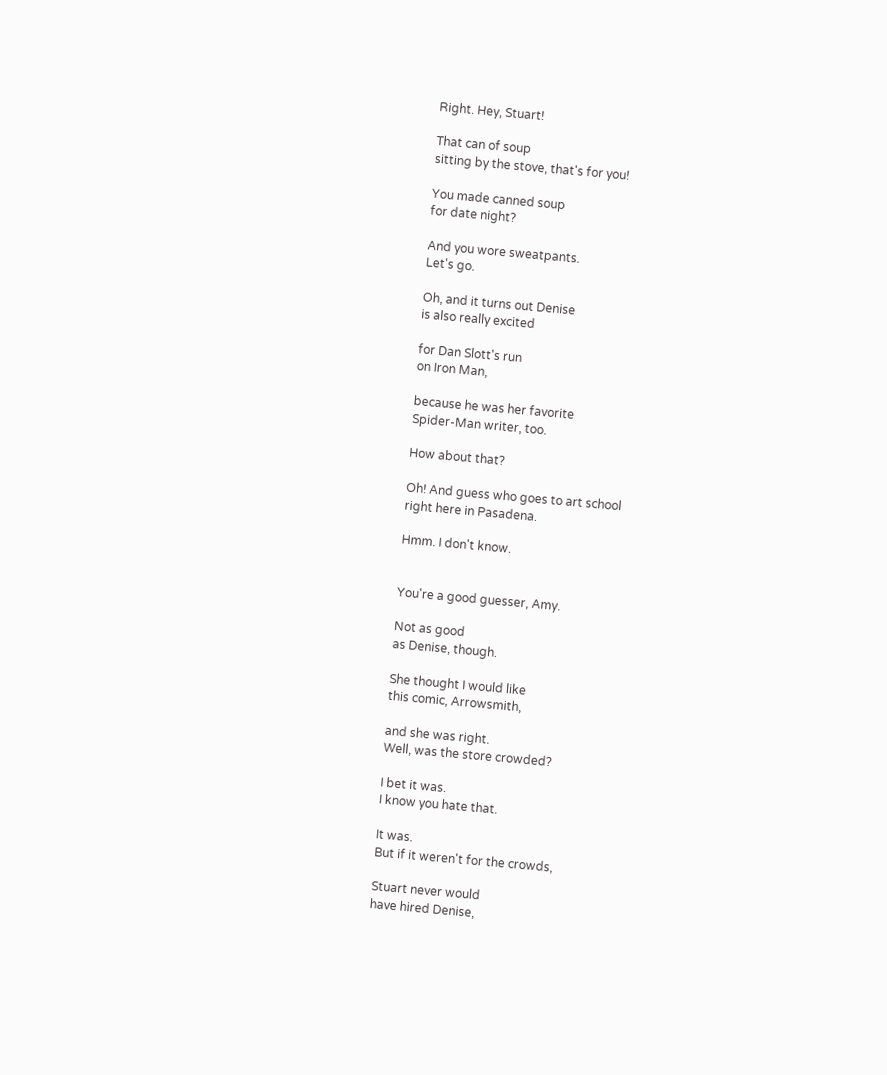Right. Hey, Stuart!

That can of soup
sitting by the stove, that's for you!

You made canned soup
for date night?

And you wore sweatpants.
Let's go.

Oh, and it turns out Denise
is also really excited

for Dan Slott's run
on Iron Man,

because he was her favorite
Spider-Man writer, too.

How about that?

Oh! And guess who goes to art school
right here in Pasadena.

Hmm. I don't know.


You're a good guesser, Amy.

Not as good
as Denise, though.

She thought I would like
this comic, Arrowsmith,

and she was right.
Well, was the store crowded?

I bet it was.
I know you hate that.

It was.
But if it weren't for the crowds,

Stuart never would
have hired Denise,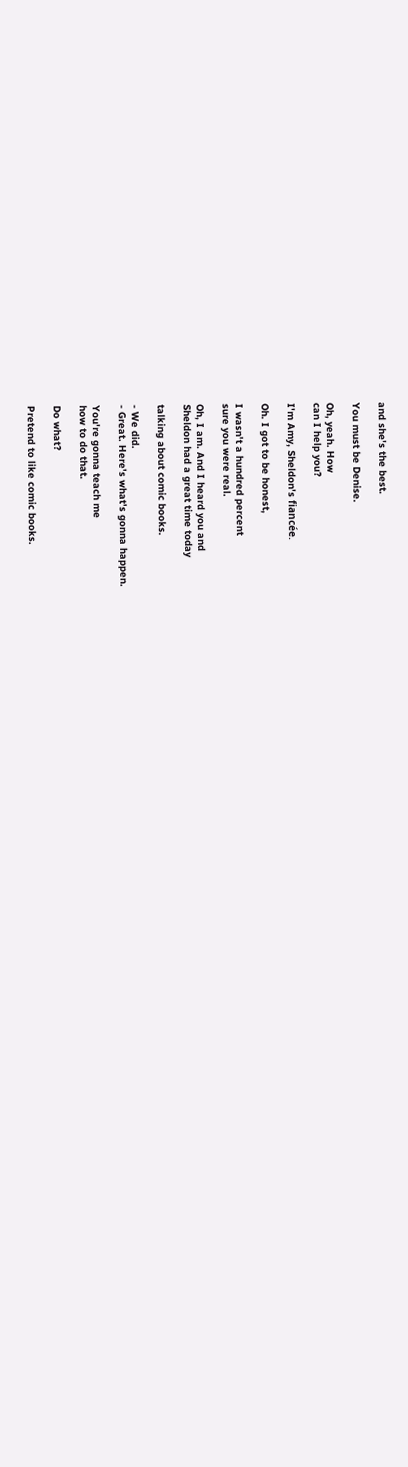and she's the best.

You must be Denise.

Oh, yeah. How
can I help you?

I'm Amy, Sheldon's fiancée.

Oh. I got to be honest,

I wasn't a hundred percent
sure you were real.

Oh, I am. And I heard you and
Sheldon had a great time today

talking about comic books.

- We did.
- Great. Here's what's gonna happen.

You're gonna teach me
how to do that.

Do what?

Pretend to like comic books.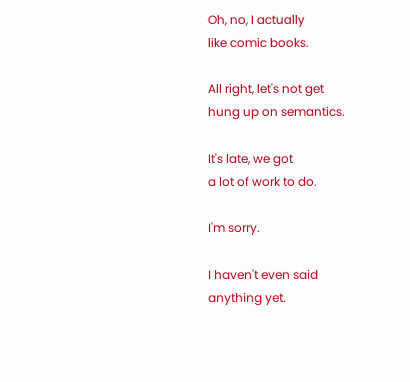Oh, no, I actually
like comic books.

All right, let's not get
hung up on semantics.

It's late, we got
a lot of work to do.

I'm sorry.

I haven't even said
anything yet.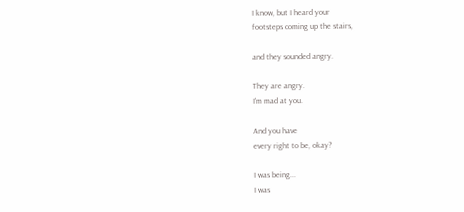I know, but I heard your
footsteps coming up the stairs,

and they sounded angry.

They are angry.
I'm mad at you.

And you have
every right to be, okay?

I was being...
I was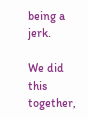being a jerk.

We did this together,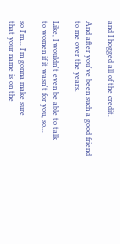and I hogged all of the credit.

And after you've been such a good friend
to me over the years.

Like, I wouldn't even be able to talk
to women if it wasn't for you, so...

so I'm... I'm gonna make sure
that your name is on the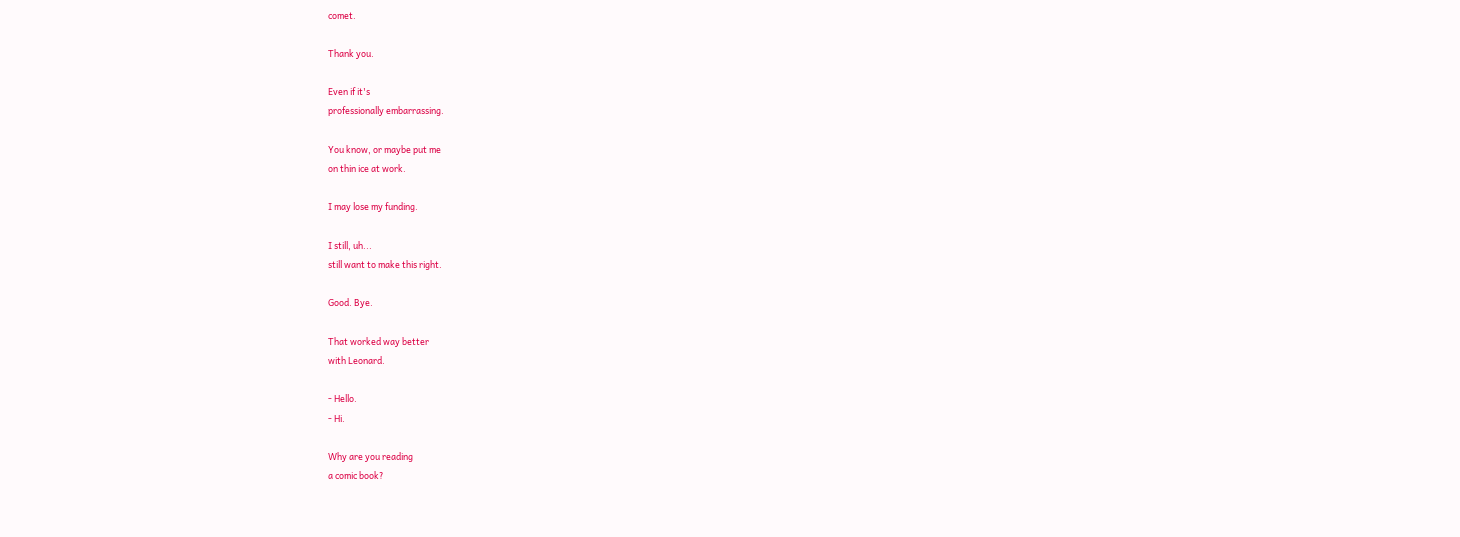comet.

Thank you.

Even if it's
professionally embarrassing.

You know, or maybe put me
on thin ice at work.

I may lose my funding.

I still, uh...
still want to make this right.

Good. Bye.

That worked way better
with Leonard.

- Hello.
- Hi.

Why are you reading
a comic book?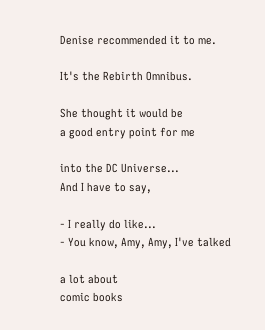Denise recommended it to me.

It's the Rebirth Omnibus.

She thought it would be
a good entry point for me

into the DC Universe...
And I have to say,

- I really do like...
- You know, Amy, Amy, I've talked

a lot about
comic books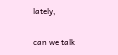lately,

can we talk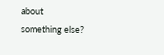about
something else?